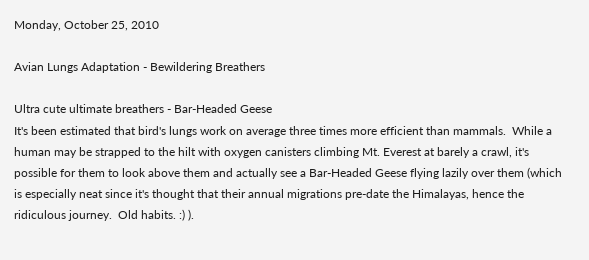Monday, October 25, 2010

Avian Lungs Adaptation - Bewildering Breathers

Ultra cute ultimate breathers - Bar-Headed Geese
It's been estimated that bird's lungs work on average three times more efficient than mammals.  While a human may be strapped to the hilt with oxygen canisters climbing Mt. Everest at barely a crawl, it's possible for them to look above them and actually see a Bar-Headed Geese flying lazily over them (which is especially neat since it's thought that their annual migrations pre-date the Himalayas, hence the ridiculous journey.  Old habits. :) ).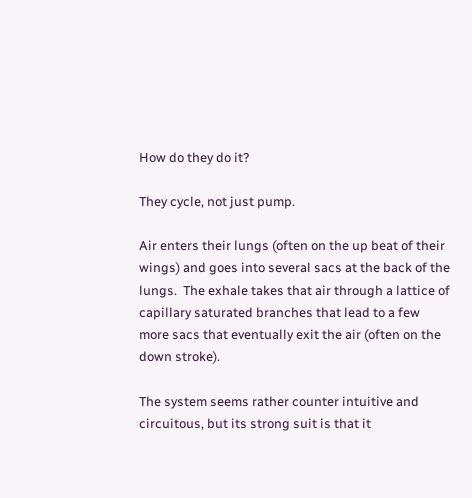How do they do it?

They cycle, not just pump.

Air enters their lungs (often on the up beat of their wings) and goes into several sacs at the back of the lungs.  The exhale takes that air through a lattice of capillary saturated branches that lead to a few more sacs that eventually exit the air (often on the down stroke).

The system seems rather counter intuitive and circuitous, but its strong suit is that it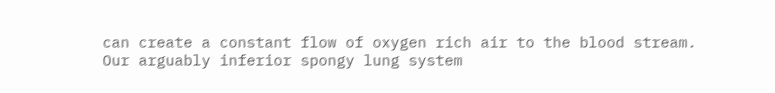can create a constant flow of oxygen rich air to the blood stream.  Our arguably inferior spongy lung system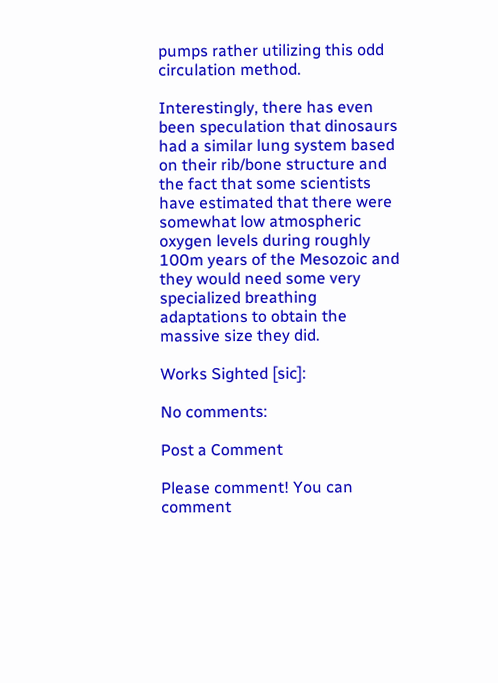pumps rather utilizing this odd circulation method.

Interestingly, there has even been speculation that dinosaurs had a similar lung system based on their rib/bone structure and the fact that some scientists have estimated that there were somewhat low atmospheric oxygen levels during roughly 100m years of the Mesozoic and they would need some very specialized breathing adaptations to obtain the massive size they did.

Works Sighted [sic]:

No comments:

Post a Comment

Please comment! You can comment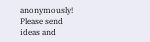anonymously! Please send ideas and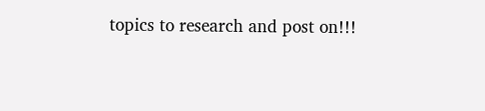topics to research and post on!!!